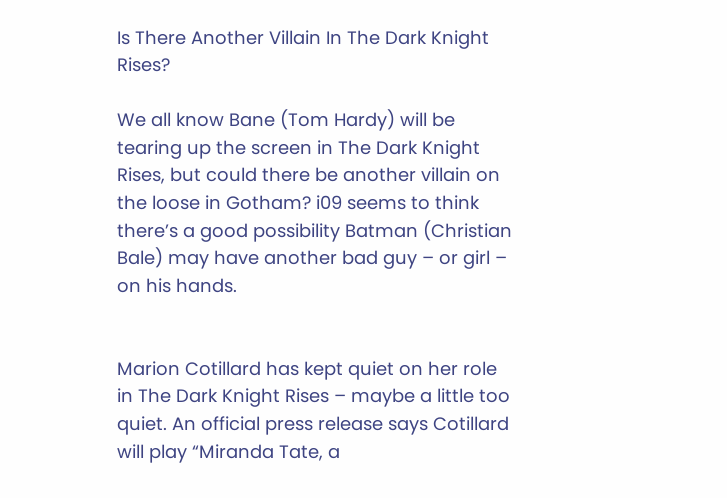Is There Another Villain In The Dark Knight Rises?

We all know Bane (Tom Hardy) will be tearing up the screen in The Dark Knight Rises, but could there be another villain on the loose in Gotham? i09 seems to think there’s a good possibility Batman (Christian Bale) may have another bad guy – or girl – on his hands.


Marion Cotillard has kept quiet on her role in The Dark Knight Rises – maybe a little too quiet. An official press release says Cotillard will play “Miranda Tate, a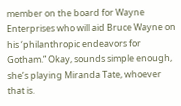member on the board for Wayne Enterprises who will aid Bruce Wayne on his ‘philanthropic endeavors for Gotham.” Okay, sounds simple enough, she’s playing Miranda Tate, whoever that is.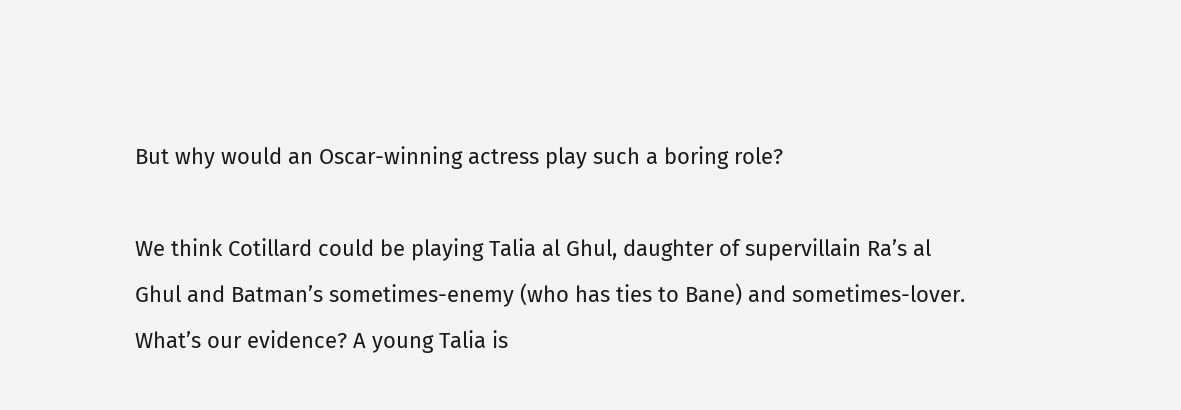But why would an Oscar-winning actress play such a boring role?

We think Cotillard could be playing Talia al Ghul, daughter of supervillain Ra’s al Ghul and Batman’s sometimes-enemy (who has ties to Bane) and sometimes-lover. What’s our evidence? A young Talia is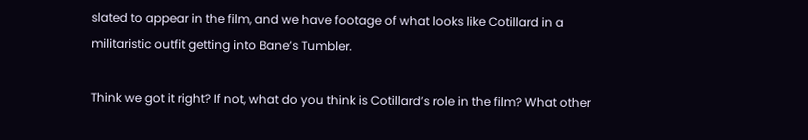slated to appear in the film, and we have footage of what looks like Cotillard in a militaristic outfit getting into Bane’s Tumbler.

Think we got it right? If not, what do you think is Cotillard’s role in the film? What other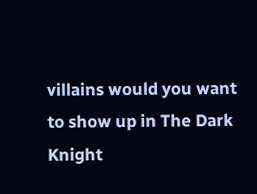villains would you want to show up in The Dark Knight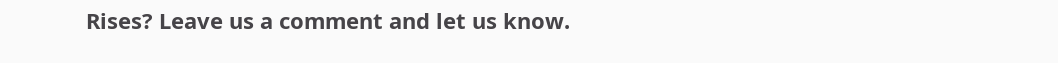Rises? Leave us a comment and let us know.